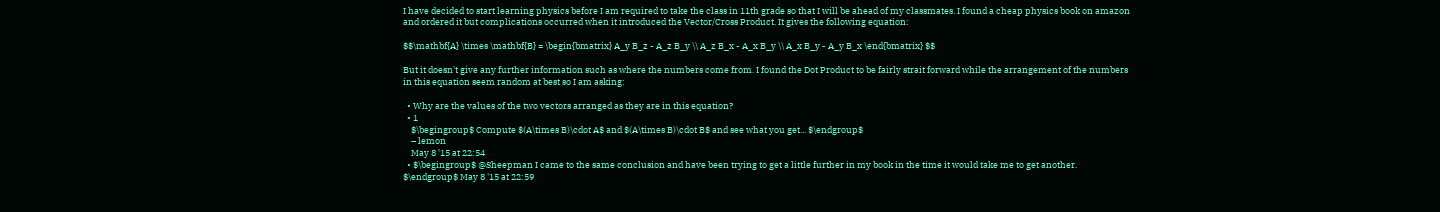I have decided to start learning physics before I am required to take the class in 11th grade so that I will be ahead of my classmates. I found a cheap physics book on amazon and ordered it but complications occurred when it introduced the Vector/Cross Product. It gives the following equation:

$$\mathbf{A} \times \mathbf{B} = \begin{bmatrix} A_y B_z - A_z B_y \\ A_z B_x - A_x B_y \\ A_x B_y - A_y B_x \end{bmatrix} $$

But it doesn't give any further information such as where the numbers come from. I found the Dot Product to be fairly strait forward while the arrangement of the numbers in this equation seem random at best so I am asking:

  • Why are the values of the two vectors arranged as they are in this equation?
  • 1
    $\begingroup$ Compute $(A\times B)\cdot A$ and $(A\times B)\cdot B$ and see what you get... $\endgroup$
    – lemon
    May 8 '15 at 22:54
  • $\begingroup$ @Sheepman I came to the same conclusion and have been trying to get a little further in my book in the time it would take me to get another. $\endgroup$ May 8 '15 at 22:59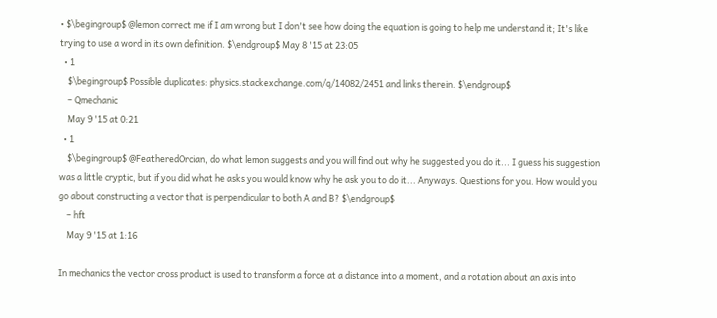• $\begingroup$ @lemon correct me if I am wrong but I don't see how doing the equation is going to help me understand it; It's like trying to use a word in its own definition. $\endgroup$ May 8 '15 at 23:05
  • 1
    $\begingroup$ Possible duplicates: physics.stackexchange.com/q/14082/2451 and links therein. $\endgroup$
    – Qmechanic
    May 9 '15 at 0:21
  • 1
    $\begingroup$ @FeatheredOrcian, do what lemon suggests and you will find out why he suggested you do it... I guess his suggestion was a little cryptic, but if you did what he asks you would know why he ask you to do it... Anyways. Questions for you. How would you go about constructing a vector that is perpendicular to both A and B? $\endgroup$
    – hft
    May 9 '15 at 1:16

In mechanics the vector cross product is used to transform a force at a distance into a moment, and a rotation about an axis into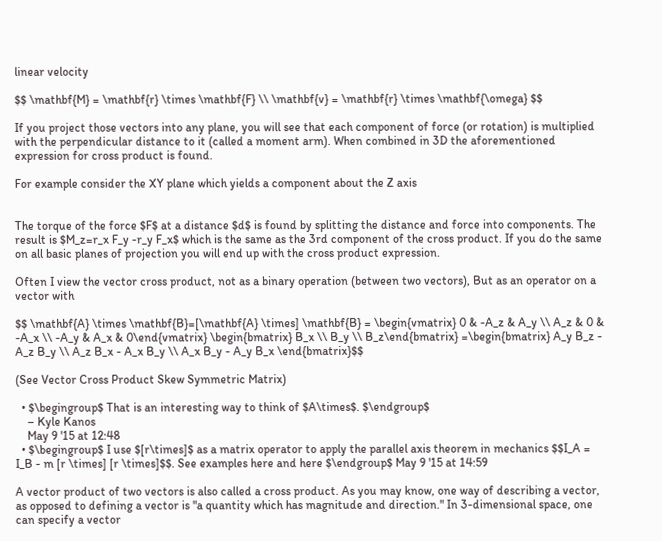linear velocity

$$ \mathbf{M} = \mathbf{r} \times \mathbf{F} \\ \mathbf{v} = \mathbf{r} \times \mathbf{\omega} $$

If you project those vectors into any plane, you will see that each component of force (or rotation) is multiplied with the perpendicular distance to it (called a moment arm). When combined in 3D the aforementioned expression for cross product is found.

For example consider the XY plane which yields a component about the Z axis


The torque of the force $F$ at a distance $d$ is found by splitting the distance and force into components. The result is $M_z=r_x F_y -r_y F_x$ which is the same as the 3rd component of the cross product. If you do the same on all basic planes of projection you will end up with the cross product expression.

Often I view the vector cross product, not as a binary operation (between two vectors), But as an operator on a vector with

$$ \mathbf{A} \times \mathbf{B}=[\mathbf{A} \times] \mathbf{B} = \begin{vmatrix} 0 & -A_z & A_y \\ A_z & 0 & -A_x \\ -A_y & A_x & 0\end{vmatrix} \begin{bmatrix} B_x \\ B_y \\ B_z\end{bmatrix} =\begin{bmatrix} A_y B_z - A_z B_y \\ A_z B_x - A_x B_y \\ A_x B_y - A_y B_x \end{bmatrix}$$

(See Vector Cross Product Skew Symmetric Matrix)

  • $\begingroup$ That is an interesting way to think of $A\times$. $\endgroup$
    – Kyle Kanos
    May 9 '15 at 12:48
  • $\begingroup$ I use $[r\times]$ as a matrix operator to apply the parallel axis theorem in mechanics $$I_A = I_B - m [r \times] [r \times]$$. See examples here and here $\endgroup$ May 9 '15 at 14:59

A vector product of two vectors is also called a cross product. As you may know, one way of describing a vector, as opposed to defining a vector is "a quantity which has magnitude and direction." In 3-dimensional space, one can specify a vector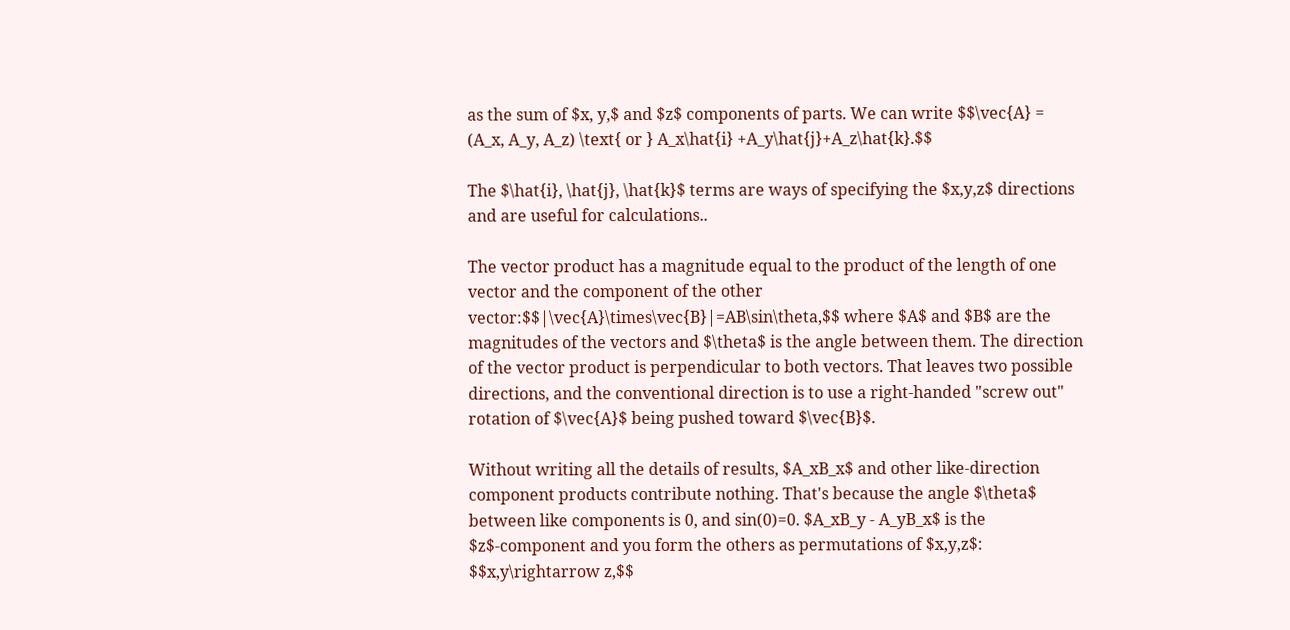as the sum of $x, y,$ and $z$ components of parts. We can write $$\vec{A} = (A_x, A_y, A_z) \text{ or } A_x\hat{i} +A_y\hat{j}+A_z\hat{k}.$$

The $\hat{i}, \hat{j}, \hat{k}$ terms are ways of specifying the $x,y,z$ directions and are useful for calculations..

The vector product has a magnitude equal to the product of the length of one vector and the component of the other vector:$$|\vec{A}\times\vec{B}|=AB\sin\theta,$$ where $A$ and $B$ are the magnitudes of the vectors and $\theta$ is the angle between them. The direction of the vector product is perpendicular to both vectors. That leaves two possible directions, and the conventional direction is to use a right-handed "screw out" rotation of $\vec{A}$ being pushed toward $\vec{B}$.

Without writing all the details of results, $A_xB_x$ and other like-direction component products contribute nothing. That's because the angle $\theta$ between like components is 0, and sin(0)=0. $A_xB_y - A_yB_x$ is the $z$-component and you form the others as permutations of $x,y,z$: $$x,y\rightarrow z,$$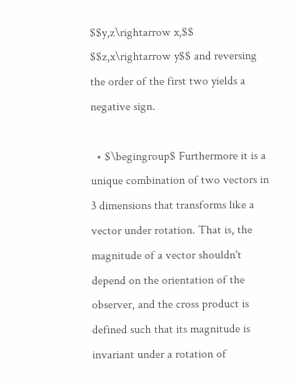$$y,z\rightarrow x,$$ $$z,x\rightarrow y$$ and reversing the order of the first two yields a negative sign.

  • $\begingroup$ Furthermore it is a unique combination of two vectors in 3 dimensions that transforms like a vector under rotation. That is, the magnitude of a vector shouldn't depend on the orientation of the observer, and the cross product is defined such that its magnitude is invariant under a rotation of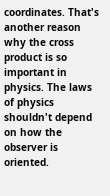coordinates. That's another reason why the cross product is so important in physics. The laws of physics shouldn't depend on how the observer is oriented.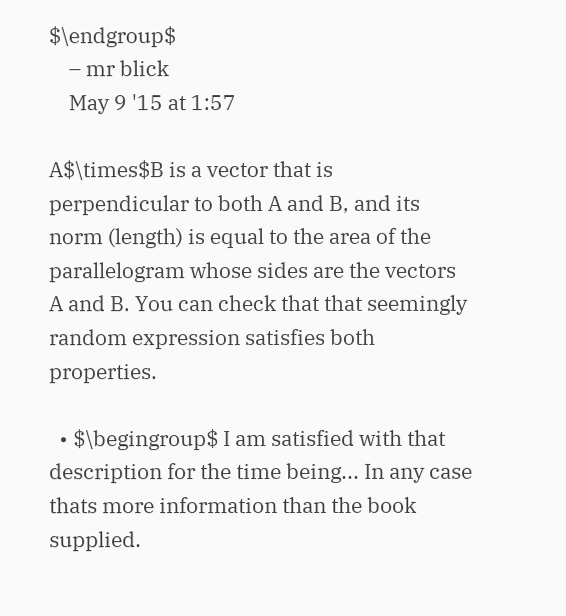$\endgroup$
    – mr blick
    May 9 '15 at 1:57

A$\times$B is a vector that is perpendicular to both A and B, and its norm (length) is equal to the area of the parallelogram whose sides are the vectors A and B. You can check that that seemingly random expression satisfies both properties.

  • $\begingroup$ I am satisfied with that description for the time being... In any case thats more information than the book supplied.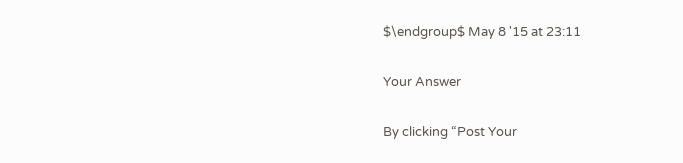$\endgroup$ May 8 '15 at 23:11

Your Answer

By clicking “Post Your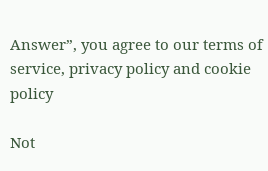Answer”, you agree to our terms of service, privacy policy and cookie policy

Not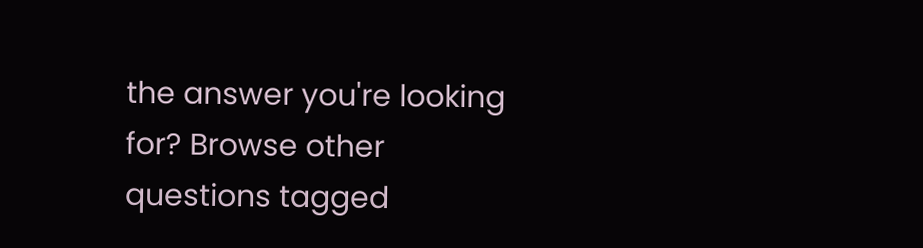the answer you're looking for? Browse other questions tagged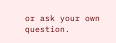or ask your own question.